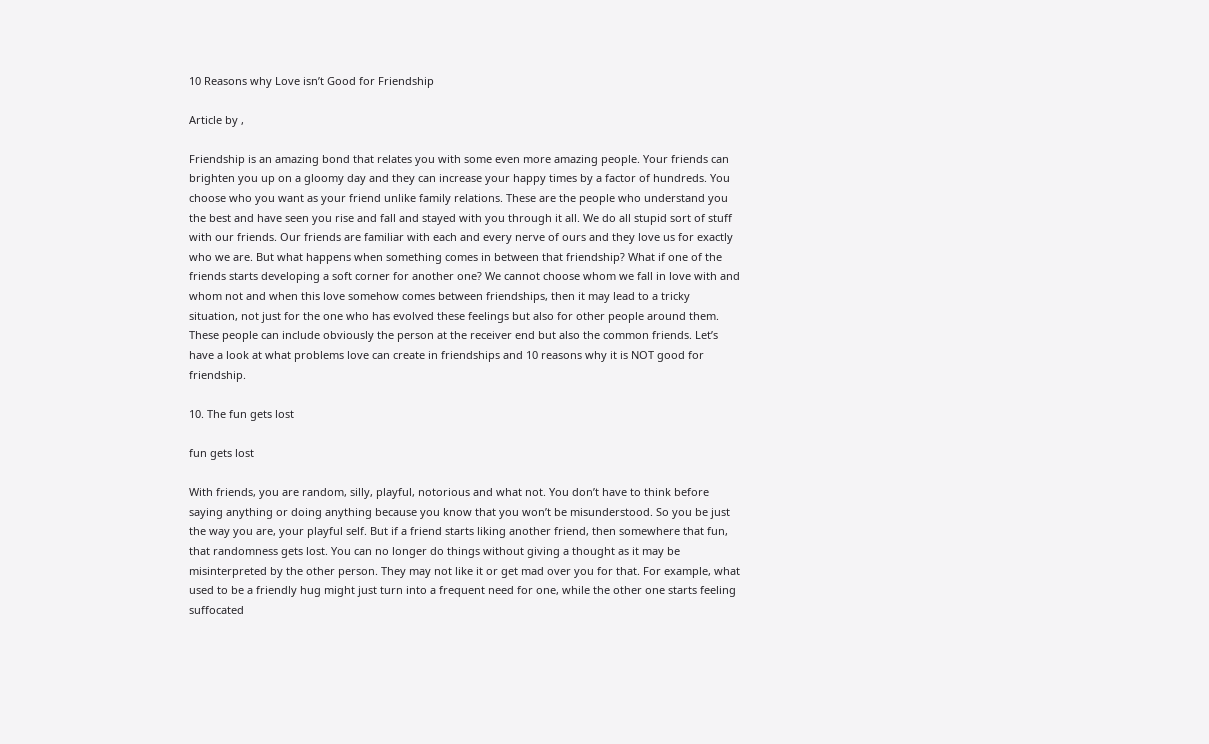10 Reasons why Love isn’t Good for Friendship

Article by ,

Friendship is an amazing bond that relates you with some even more amazing people. Your friends can brighten you up on a gloomy day and they can increase your happy times by a factor of hundreds. You choose who you want as your friend unlike family relations. These are the people who understand you the best and have seen you rise and fall and stayed with you through it all. We do all stupid sort of stuff with our friends. Our friends are familiar with each and every nerve of ours and they love us for exactly who we are. But what happens when something comes in between that friendship? What if one of the friends starts developing a soft corner for another one? We cannot choose whom we fall in love with and whom not and when this love somehow comes between friendships, then it may lead to a tricky situation, not just for the one who has evolved these feelings but also for other people around them. These people can include obviously the person at the receiver end but also the common friends. Let’s have a look at what problems love can create in friendships and 10 reasons why it is NOT good for friendship.

10. The fun gets lost

fun gets lost

With friends, you are random, silly, playful, notorious and what not. You don’t have to think before saying anything or doing anything because you know that you won’t be misunderstood. So you be just the way you are, your playful self. But if a friend starts liking another friend, then somewhere that fun, that randomness gets lost. You can no longer do things without giving a thought as it may be misinterpreted by the other person. They may not like it or get mad over you for that. For example, what used to be a friendly hug might just turn into a frequent need for one, while the other one starts feeling suffocated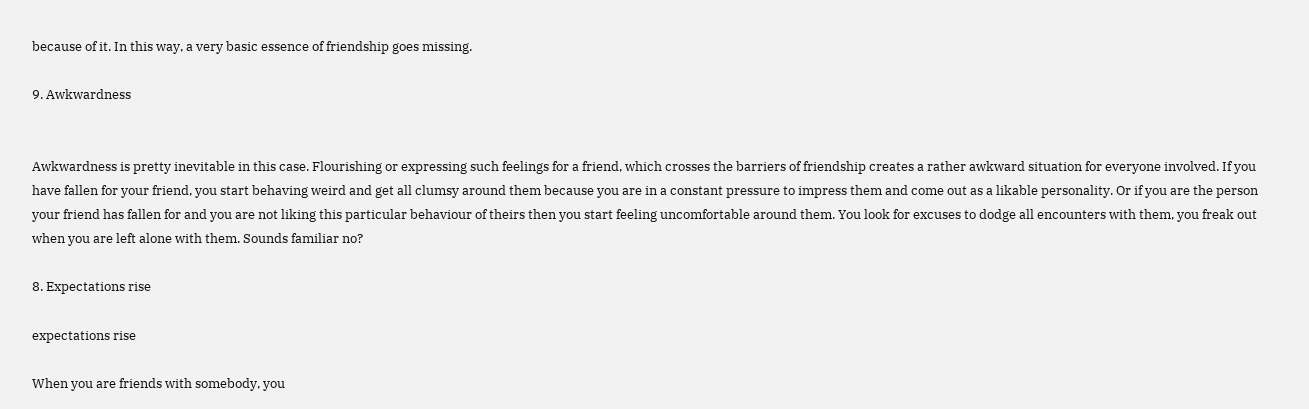because of it. In this way, a very basic essence of friendship goes missing.

9. Awkwardness


Awkwardness is pretty inevitable in this case. Flourishing or expressing such feelings for a friend, which crosses the barriers of friendship creates a rather awkward situation for everyone involved. If you have fallen for your friend, you start behaving weird and get all clumsy around them because you are in a constant pressure to impress them and come out as a likable personality. Or if you are the person your friend has fallen for and you are not liking this particular behaviour of theirs then you start feeling uncomfortable around them. You look for excuses to dodge all encounters with them, you freak out when you are left alone with them. Sounds familiar no?

8. Expectations rise

expectations rise

When you are friends with somebody, you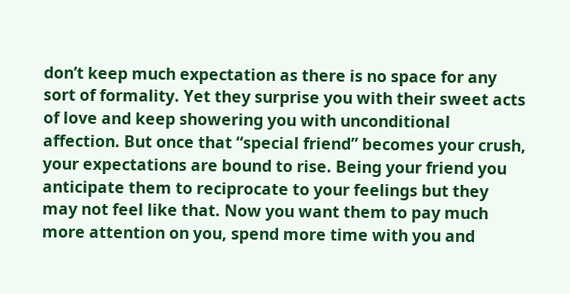don’t keep much expectation as there is no space for any sort of formality. Yet they surprise you with their sweet acts of love and keep showering you with unconditional affection. But once that “special friend” becomes your crush, your expectations are bound to rise. Being your friend you anticipate them to reciprocate to your feelings but they may not feel like that. Now you want them to pay much more attention on you, spend more time with you and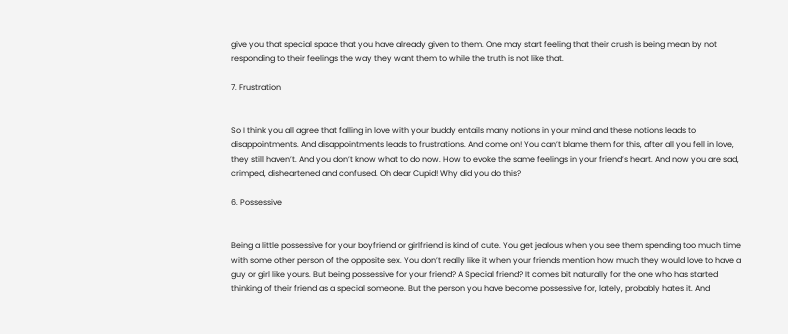give you that special space that you have already given to them. One may start feeling that their crush is being mean by not responding to their feelings the way they want them to while the truth is not like that.

7. Frustration


So I think you all agree that falling in love with your buddy entails many notions in your mind and these notions leads to disappointments. And disappointments leads to frustrations. And come on! You can’t blame them for this, after all you fell in love, they still haven’t. And you don’t know what to do now. How to evoke the same feelings in your friend’s heart. And now you are sad, crimped, disheartened and confused. Oh dear Cupid! Why did you do this?

6. Possessive


Being a little possessive for your boyfriend or girlfriend is kind of cute. You get jealous when you see them spending too much time with some other person of the opposite sex. You don’t really like it when your friends mention how much they would love to have a guy or girl like yours. But being possessive for your friend? A Special friend? It comes bit naturally for the one who has started thinking of their friend as a special someone. But the person you have become possessive for, lately, probably hates it. And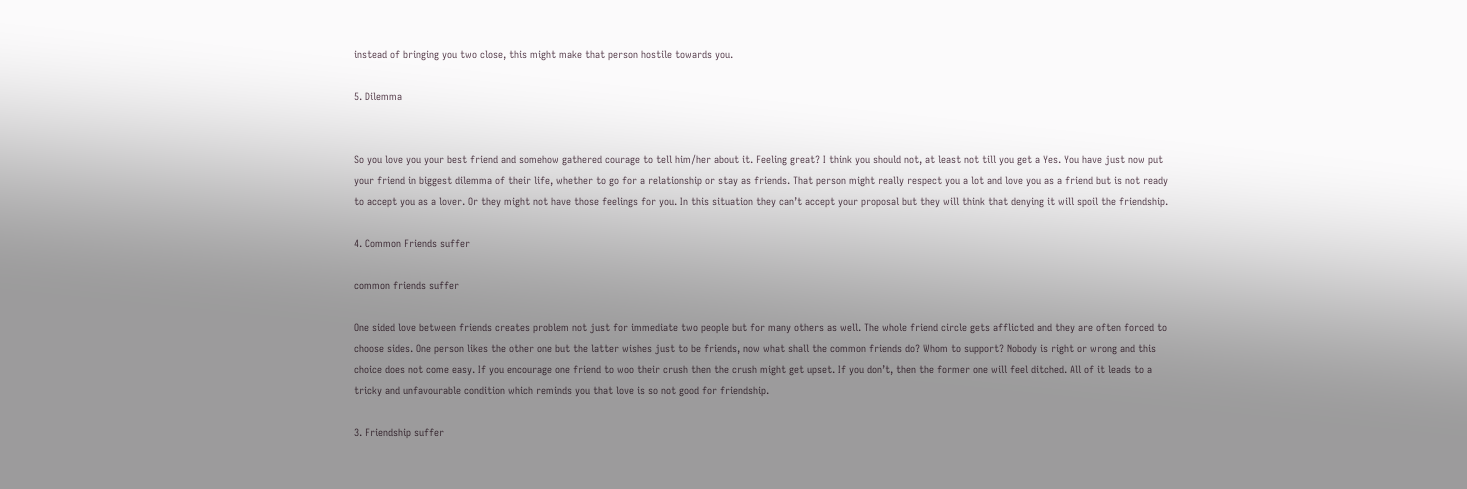instead of bringing you two close, this might make that person hostile towards you.

5. Dilemma


So you love you your best friend and somehow gathered courage to tell him/her about it. Feeling great? I think you should not, at least not till you get a Yes. You have just now put your friend in biggest dilemma of their life, whether to go for a relationship or stay as friends. That person might really respect you a lot and love you as a friend but is not ready to accept you as a lover. Or they might not have those feelings for you. In this situation they can’t accept your proposal but they will think that denying it will spoil the friendship.

4. Common Friends suffer

common friends suffer

One sided love between friends creates problem not just for immediate two people but for many others as well. The whole friend circle gets afflicted and they are often forced to choose sides. One person likes the other one but the latter wishes just to be friends, now what shall the common friends do? Whom to support? Nobody is right or wrong and this choice does not come easy. If you encourage one friend to woo their crush then the crush might get upset. If you don’t, then the former one will feel ditched. All of it leads to a tricky and unfavourable condition which reminds you that love is so not good for friendship.

3. Friendship suffer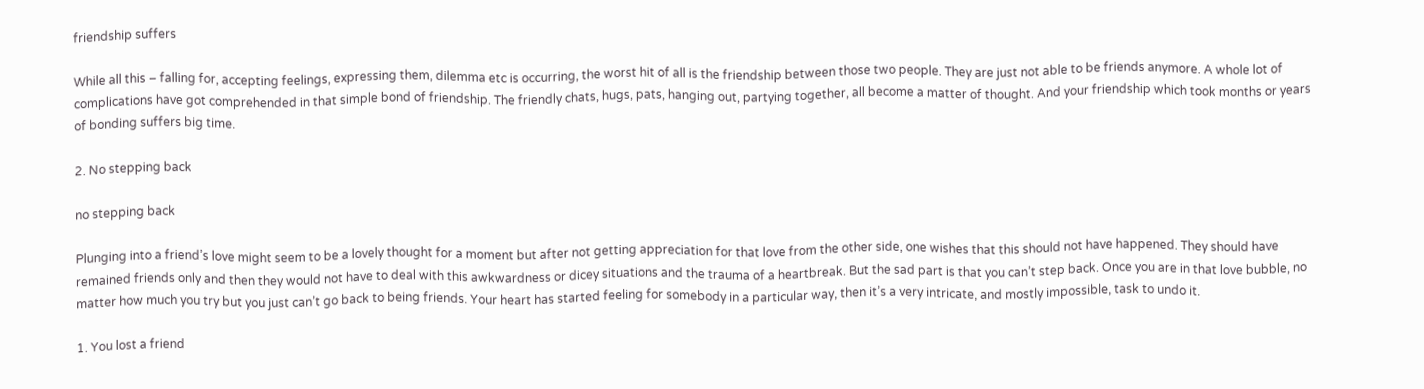friendship suffers

While all this – falling for, accepting feelings, expressing them, dilemma etc is occurring, the worst hit of all is the friendship between those two people. They are just not able to be friends anymore. A whole lot of complications have got comprehended in that simple bond of friendship. The friendly chats, hugs, pats, hanging out, partying together, all become a matter of thought. And your friendship which took months or years of bonding suffers big time.

2. No stepping back

no stepping back

Plunging into a friend’s love might seem to be a lovely thought for a moment but after not getting appreciation for that love from the other side, one wishes that this should not have happened. They should have remained friends only and then they would not have to deal with this awkwardness or dicey situations and the trauma of a heartbreak. But the sad part is that you can’t step back. Once you are in that love bubble, no matter how much you try but you just can’t go back to being friends. Your heart has started feeling for somebody in a particular way, then it’s a very intricate, and mostly impossible, task to undo it.

1. You lost a friend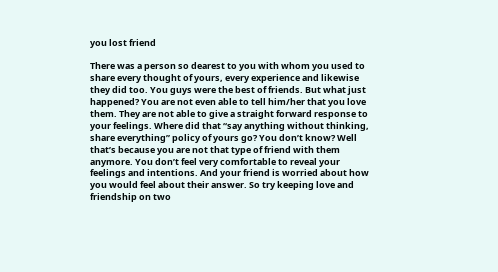you lost friend

There was a person so dearest to you with whom you used to share every thought of yours, every experience and likewise they did too. You guys were the best of friends. But what just happened? You are not even able to tell him/her that you love them. They are not able to give a straight forward response to your feelings. Where did that “say anything without thinking, share everything” policy of yours go? You don’t know? Well that’s because you are not that type of friend with them anymore. You don’t feel very comfortable to reveal your feelings and intentions. And your friend is worried about how you would feel about their answer. So try keeping love and friendship on two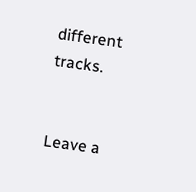different tracks.


Leave a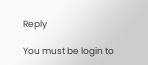Reply

You must be login to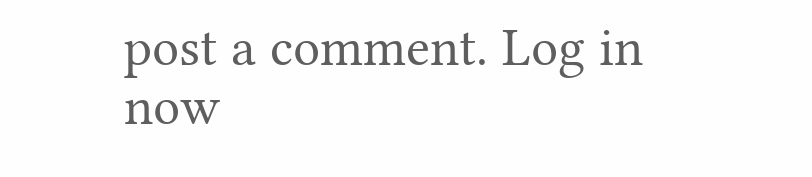post a comment. Log in now